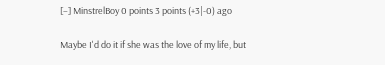[–] MinstrelBoy 0 points 3 points (+3|-0) ago

Maybe I'd do it if she was the love of my life, but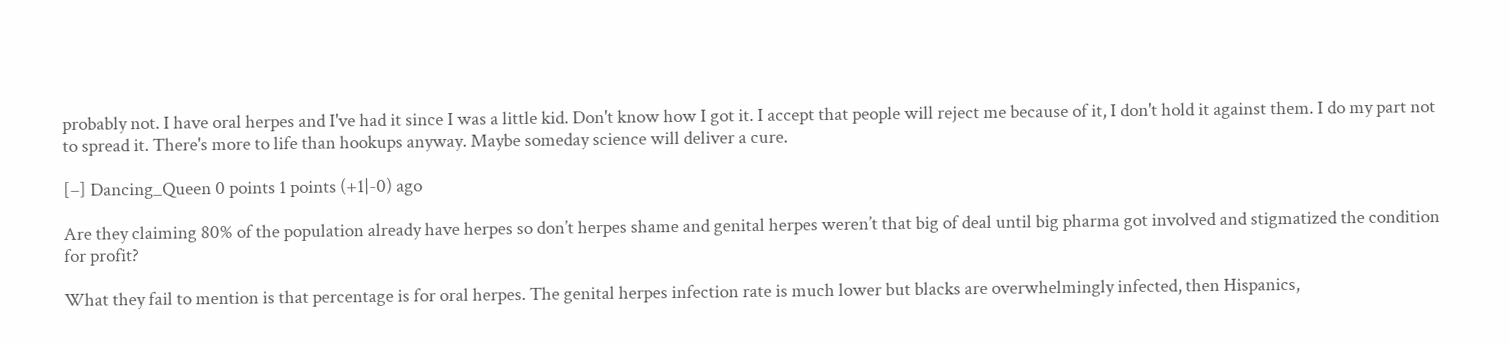probably not. I have oral herpes and I've had it since I was a little kid. Don't know how I got it. I accept that people will reject me because of it, I don't hold it against them. I do my part not to spread it. There's more to life than hookups anyway. Maybe someday science will deliver a cure.

[–] Dancing_Queen 0 points 1 points (+1|-0) ago

Are they claiming 80% of the population already have herpes so don’t herpes shame and genital herpes weren’t that big of deal until big pharma got involved and stigmatized the condition for profit?

What they fail to mention is that percentage is for oral herpes. The genital herpes infection rate is much lower but blacks are overwhelmingly infected, then Hispanics,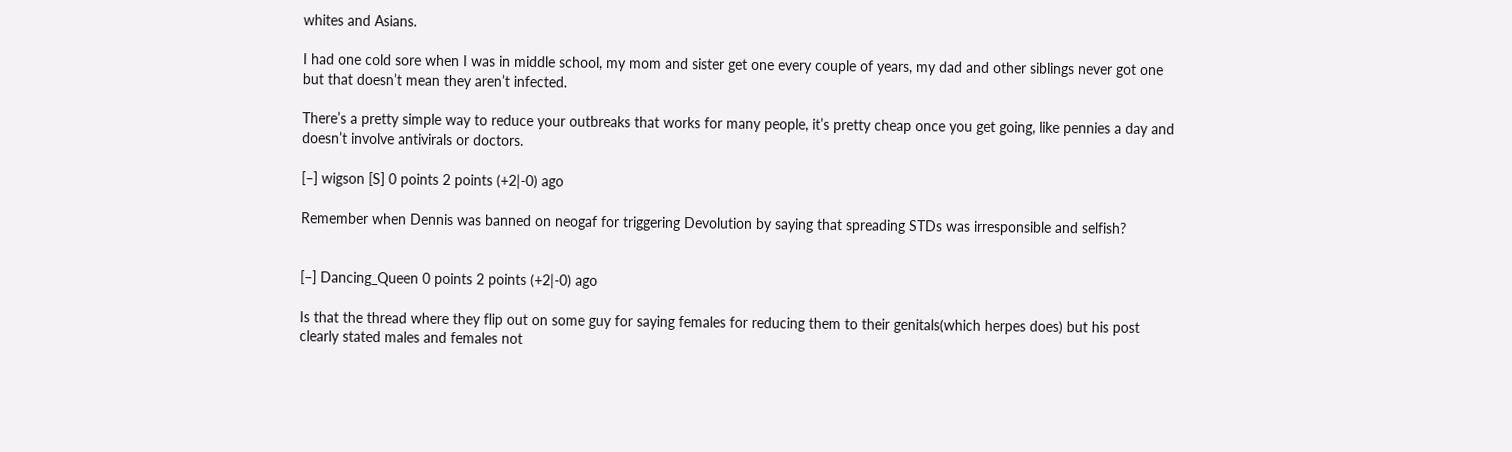whites and Asians.

I had one cold sore when I was in middle school, my mom and sister get one every couple of years, my dad and other siblings never got one but that doesn’t mean they aren’t infected.

There’s a pretty simple way to reduce your outbreaks that works for many people, it’s pretty cheap once you get going, like pennies a day and doesn’t involve antivirals or doctors.

[–] wigson [S] 0 points 2 points (+2|-0) ago

Remember when Dennis was banned on neogaf for triggering Devolution by saying that spreading STDs was irresponsible and selfish?


[–] Dancing_Queen 0 points 2 points (+2|-0) ago

Is that the thread where they flip out on some guy for saying females for reducing them to their genitals(which herpes does) but his post clearly stated males and females not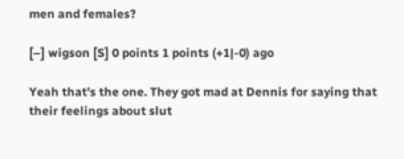men and females?

[–] wigson [S] 0 points 1 points (+1|-0) ago

Yeah that's the one. They got mad at Dennis for saying that their feelings about slut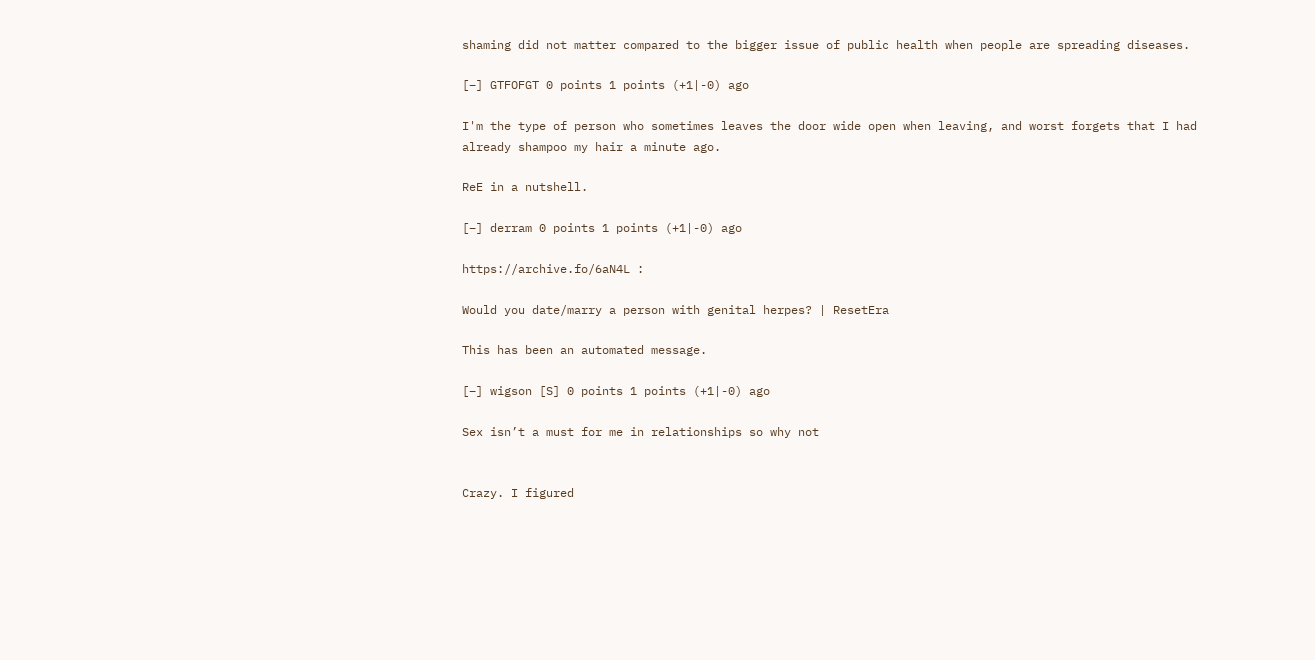shaming did not matter compared to the bigger issue of public health when people are spreading diseases.

[–] GTFOFGT 0 points 1 points (+1|-0) ago

I'm the type of person who sometimes leaves the door wide open when leaving, and worst forgets that I had already shampoo my hair a minute ago.

ReE in a nutshell.

[–] derram 0 points 1 points (+1|-0) ago

https://archive.fo/6aN4L :

Would you date/marry a person with genital herpes? | ResetEra

This has been an automated message.

[–] wigson [S] 0 points 1 points (+1|-0) ago

Sex isn’t a must for me in relationships so why not


Crazy. I figured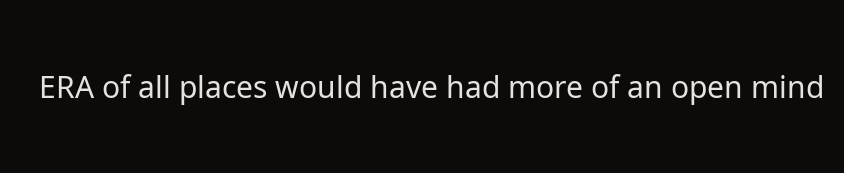ERA of all places would have had more of an open mind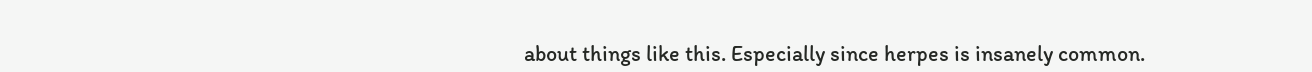about things like this. Especially since herpes is insanely common.